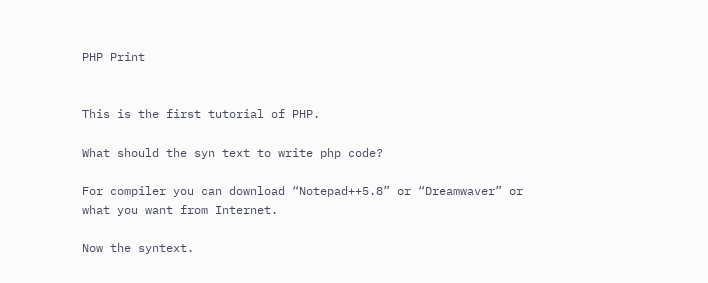PHP Print


This is the first tutorial of PHP.

What should the syn text to write php code?

For compiler you can download “Notepad++5.8” or “Dreamwaver” or what you want from Internet.

Now the syntext.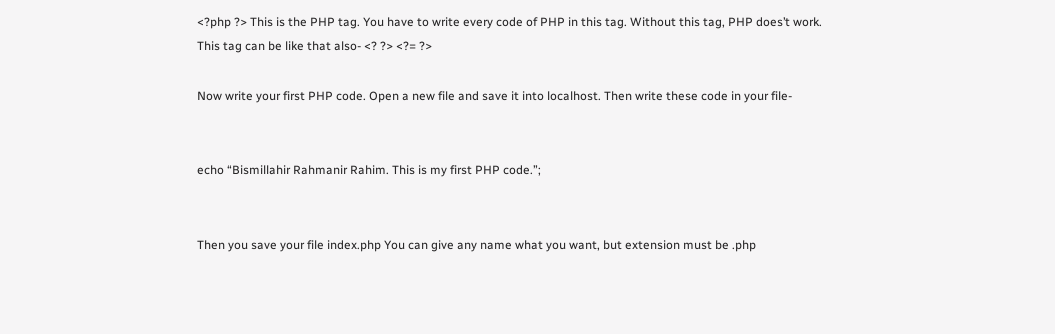<?php ?> This is the PHP tag. You have to write every code of PHP in this tag. Without this tag, PHP does’t work. This tag can be like that also- <? ?> <?= ?>

Now write your first PHP code. Open a new file and save it into localhost. Then write these code in your file-


echo “Bismillahir Rahmanir Rahim. This is my first PHP code.”;


Then you save your file index.php You can give any name what you want, but extension must be .php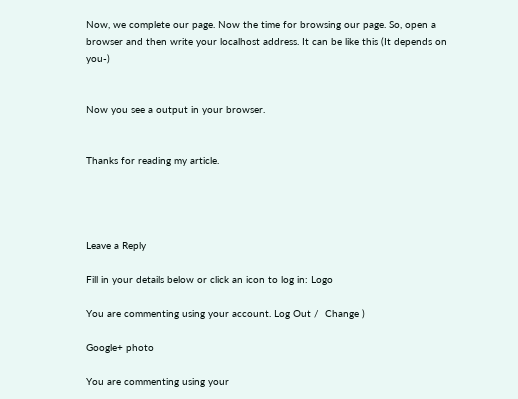Now, we complete our page. Now the time for browsing our page. So, open a browser and then write your localhost address. It can be like this (It depends on you-)


Now you see a output in your browser.


Thanks for reading my article.




Leave a Reply

Fill in your details below or click an icon to log in: Logo

You are commenting using your account. Log Out /  Change )

Google+ photo

You are commenting using your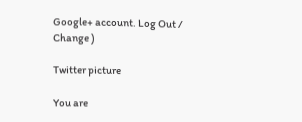Google+ account. Log Out /  Change )

Twitter picture

You are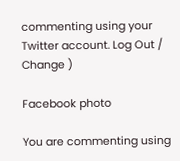commenting using your Twitter account. Log Out /  Change )

Facebook photo

You are commenting using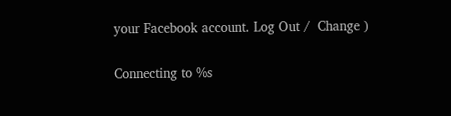your Facebook account. Log Out /  Change )


Connecting to %s